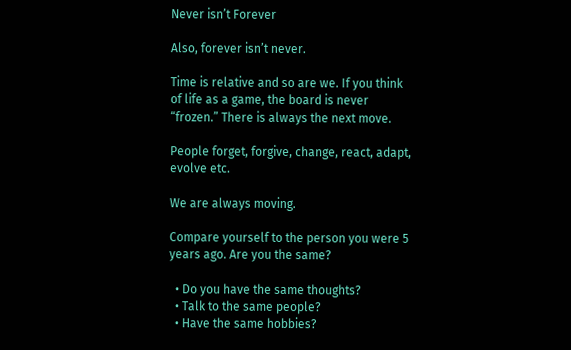Never isn’t Forever

Also, forever isn’t never.

Time is relative and so are we. If you think of life as a game, the board is never “frozen.” There is always the next move.

People forget, forgive, change, react, adapt, evolve etc.

We are always moving.

Compare yourself to the person you were 5 years ago. Are you the same?

  • Do you have the same thoughts?
  • Talk to the same people?
  • Have the same hobbies?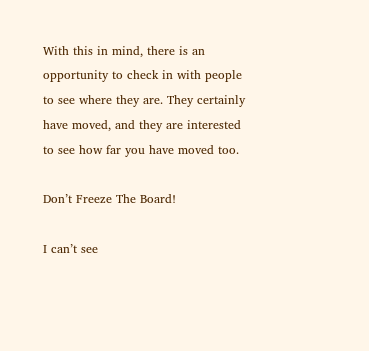With this in mind, there is an opportunity to check in with people to see where they are. They certainly have moved, and they are interested to see how far you have moved too.

Don’t Freeze The Board!

I can’t see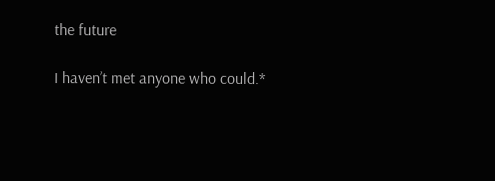the future

I haven’t met anyone who could.*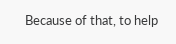Because of that, to help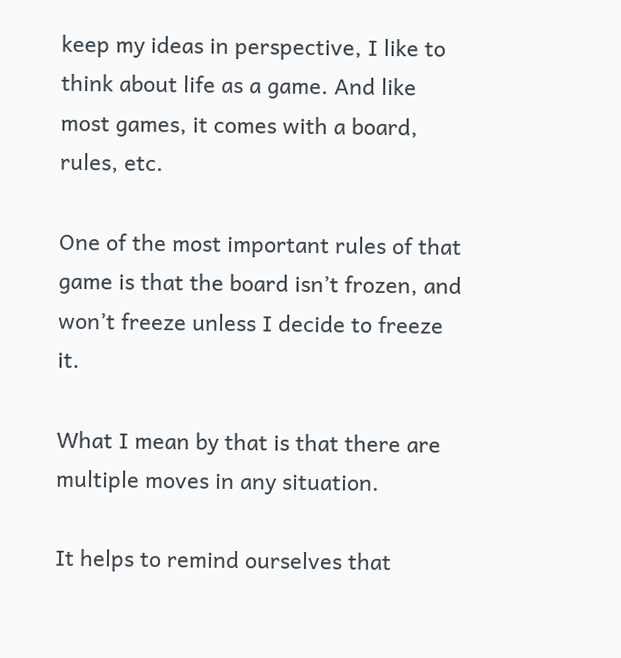keep my ideas in perspective, I like to think about life as a game. And like most games, it comes with a board, rules, etc.

One of the most important rules of that game is that the board isn’t frozen, and won’t freeze unless I decide to freeze it.

What I mean by that is that there are multiple moves in any situation.

It helps to remind ourselves that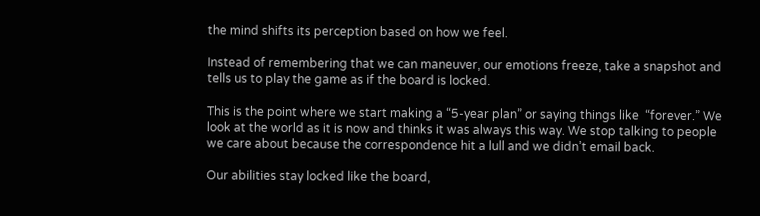the mind shifts its perception based on how we feel.

Instead of remembering that we can maneuver, our emotions freeze, take a snapshot and tells us to play the game as if the board is locked.

This is the point where we start making a “5-year plan” or saying things like  “forever.” We look at the world as it is now and thinks it was always this way. We stop talking to people we care about because the correspondence hit a lull and we didn’t email back.

Our abilities stay locked like the board,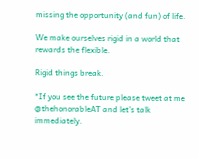missing the opportunity (and fun) of life.

We make ourselves rigid in a world that rewards the flexible.

Rigid things break.

*If you see the future please tweet at me @thehonorableAT and let’s talk immediately.